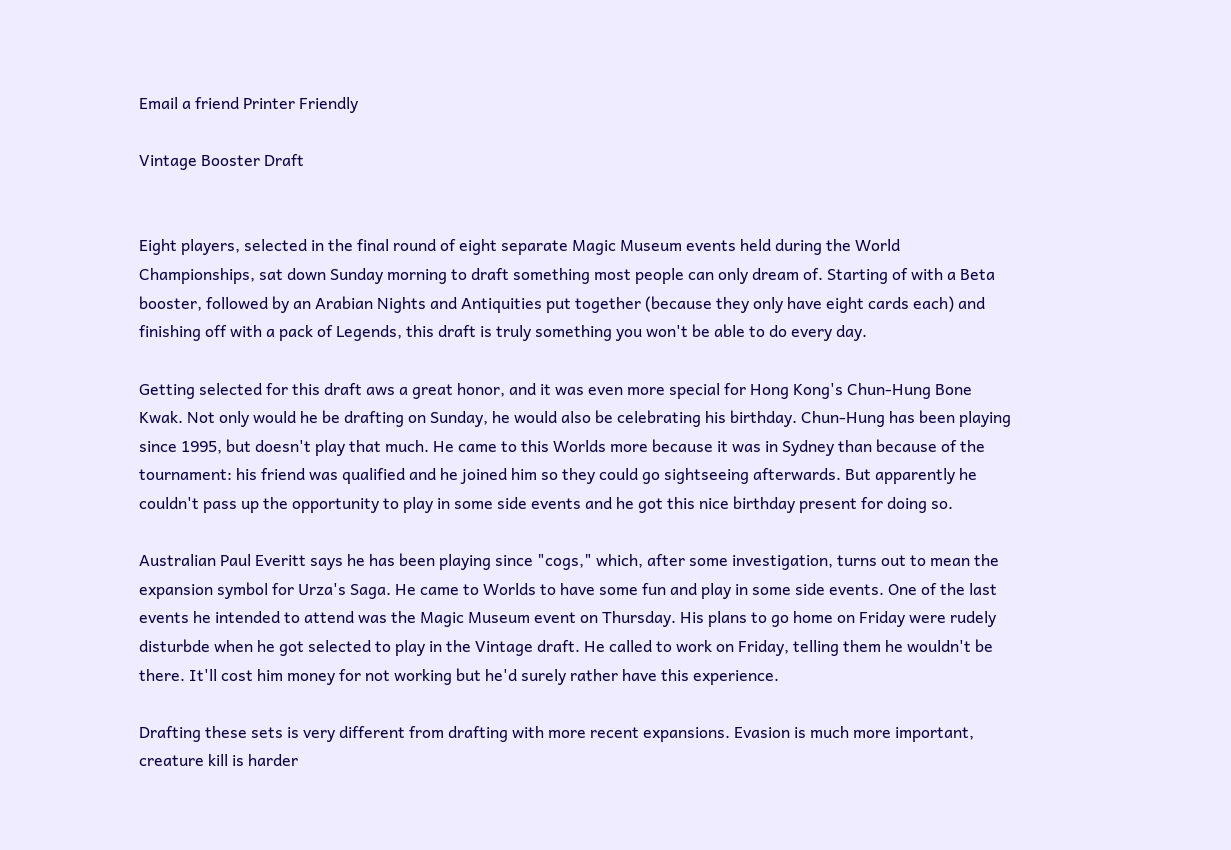Email a friend Printer Friendly

Vintage Booster Draft


Eight players, selected in the final round of eight separate Magic Museum events held during the World Championships, sat down Sunday morning to draft something most people can only dream of. Starting of with a Beta booster, followed by an Arabian Nights and Antiquities put together (because they only have eight cards each) and finishing off with a pack of Legends, this draft is truly something you won't be able to do every day.

Getting selected for this draft aws a great honor, and it was even more special for Hong Kong's Chun-Hung Bone Kwak. Not only would he be drafting on Sunday, he would also be celebrating his birthday. Chun-Hung has been playing since 1995, but doesn't play that much. He came to this Worlds more because it was in Sydney than because of the tournament: his friend was qualified and he joined him so they could go sightseeing afterwards. But apparently he couldn't pass up the opportunity to play in some side events and he got this nice birthday present for doing so.

Australian Paul Everitt says he has been playing since "cogs," which, after some investigation, turns out to mean the expansion symbol for Urza's Saga. He came to Worlds to have some fun and play in some side events. One of the last events he intended to attend was the Magic Museum event on Thursday. His plans to go home on Friday were rudely disturbde when he got selected to play in the Vintage draft. He called to work on Friday, telling them he wouldn't be there. It'll cost him money for not working but he'd surely rather have this experience.

Drafting these sets is very different from drafting with more recent expansions. Evasion is much more important, creature kill is harder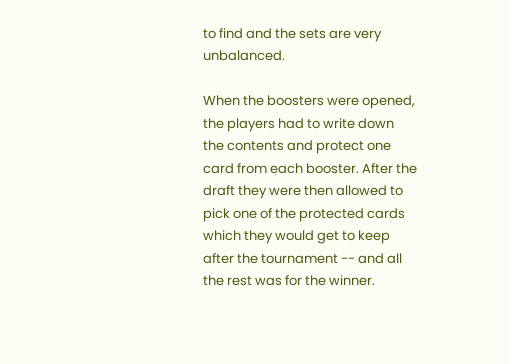to find and the sets are very unbalanced.

When the boosters were opened, the players had to write down the contents and protect one card from each booster. After the draft they were then allowed to pick one of the protected cards which they would get to keep after the tournament -- and all the rest was for the winner.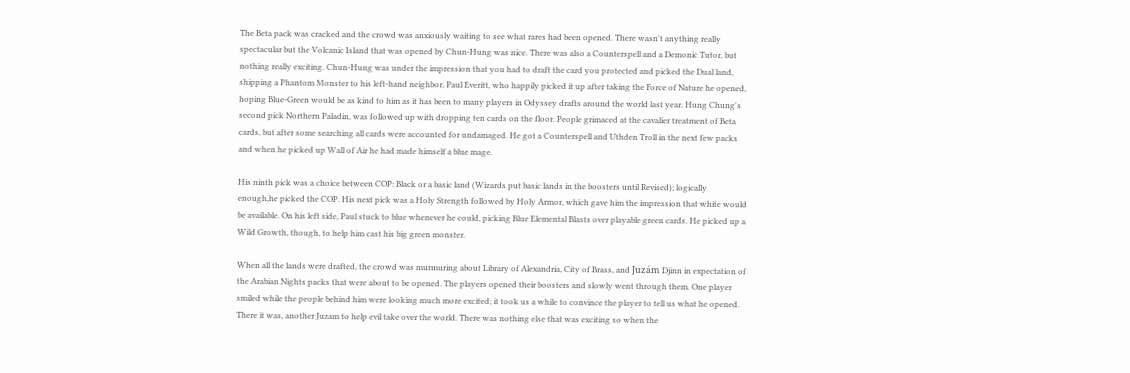The Beta pack was cracked and the crowd was anxiously waiting to see what rares had been opened. There wasn't anything really spectacular but the Volcanic Island that was opened by Chun-Hung was nice. There was also a Counterspell and a Demonic Tutor, but nothing really exciting. Chun-Hung was under the impression that you had to draft the card you protected and picked the Dual land, shipping a Phantom Monster to his left-hand neighbor, Paul Everitt, who happily picked it up after taking the Force of Nature he opened, hoping Blue-Green would be as kind to him as it has been to many players in Odyssey drafts around the world last year. Hung Chung's second pick Northern Paladin, was followed up with dropping ten cards on the floor. People grimaced at the cavalier treatment of Beta cards, but after some searching all cards were accounted for undamaged. He got a Counterspell and Uthden Troll in the next few packs and when he picked up Wall of Air he had made himself a blue mage.

His ninth pick was a choice between COP: Black or a basic land (Wizards put basic lands in the boosters until Revised); logically enough,he picked the COP. His next pick was a Holy Strength followed by Holy Armor, which gave him the impression that white would be available. On his left side, Paul stuck to blue whenever he could, picking Blue Elemental Blasts over playable green cards. He picked up a Wild Growth, though, to help him cast his big green monster.

When all the lands were drafted, the crowd was murmuring about Library of Alexandria, City of Brass, and Juzám Djinn in expectation of the Arabian Nights packs that were about to be opened. The players opened their boosters and slowly went through them. One player smiled while the people behind him were looking much more excited; it took us a while to convince the player to tell us what he opened. There it was, another Juzam to help evil take over the world. There was nothing else that was exciting so when the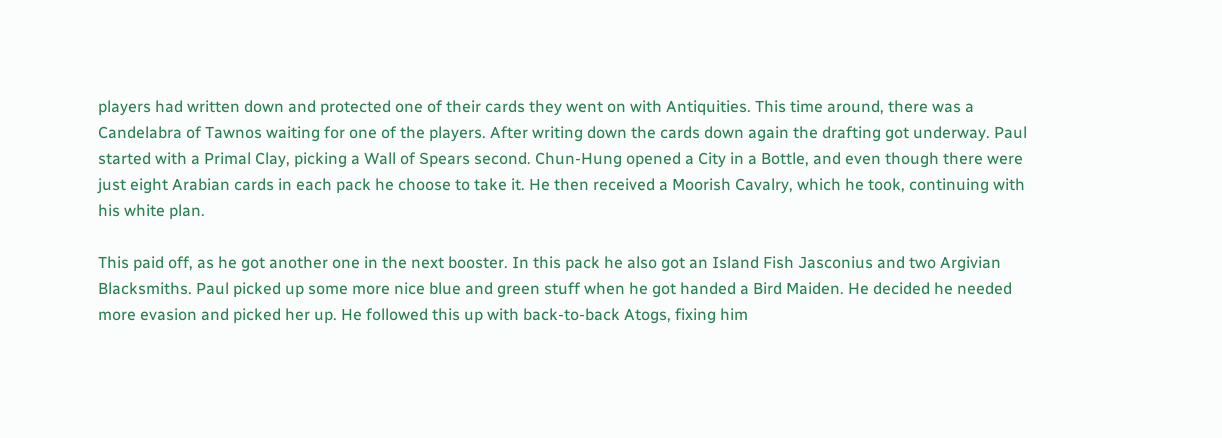players had written down and protected one of their cards they went on with Antiquities. This time around, there was a Candelabra of Tawnos waiting for one of the players. After writing down the cards down again the drafting got underway. Paul started with a Primal Clay, picking a Wall of Spears second. Chun-Hung opened a City in a Bottle, and even though there were just eight Arabian cards in each pack he choose to take it. He then received a Moorish Cavalry, which he took, continuing with his white plan.

This paid off, as he got another one in the next booster. In this pack he also got an Island Fish Jasconius and two Argivian Blacksmiths. Paul picked up some more nice blue and green stuff when he got handed a Bird Maiden. He decided he needed more evasion and picked her up. He followed this up with back-to-back Atogs, fixing him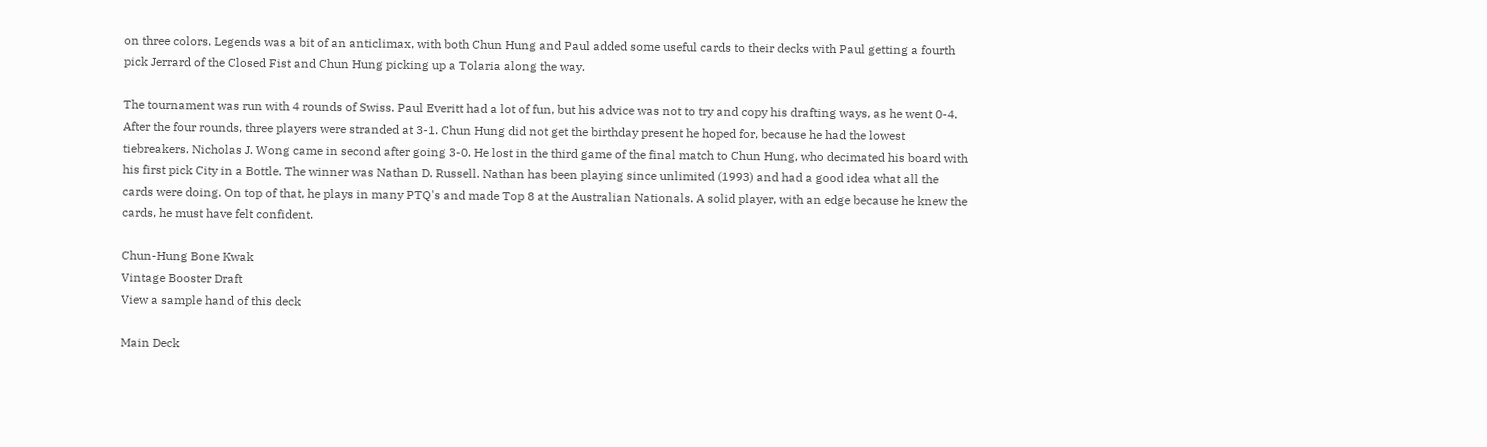on three colors. Legends was a bit of an anticlimax, with both Chun Hung and Paul added some useful cards to their decks with Paul getting a fourth pick Jerrard of the Closed Fist and Chun Hung picking up a Tolaria along the way.

The tournament was run with 4 rounds of Swiss. Paul Everitt had a lot of fun, but his advice was not to try and copy his drafting ways, as he went 0-4. After the four rounds, three players were stranded at 3-1. Chun Hung did not get the birthday present he hoped for, because he had the lowest tiebreakers. Nicholas J. Wong came in second after going 3-0. He lost in the third game of the final match to Chun Hung, who decimated his board with his first pick City in a Bottle. The winner was Nathan D. Russell. Nathan has been playing since unlimited (1993) and had a good idea what all the cards were doing. On top of that, he plays in many PTQ's and made Top 8 at the Australian Nationals. A solid player, with an edge because he knew the cards, he must have felt confident.

Chun-Hung Bone Kwak
Vintage Booster Draft
View a sample hand of this deck

Main Deck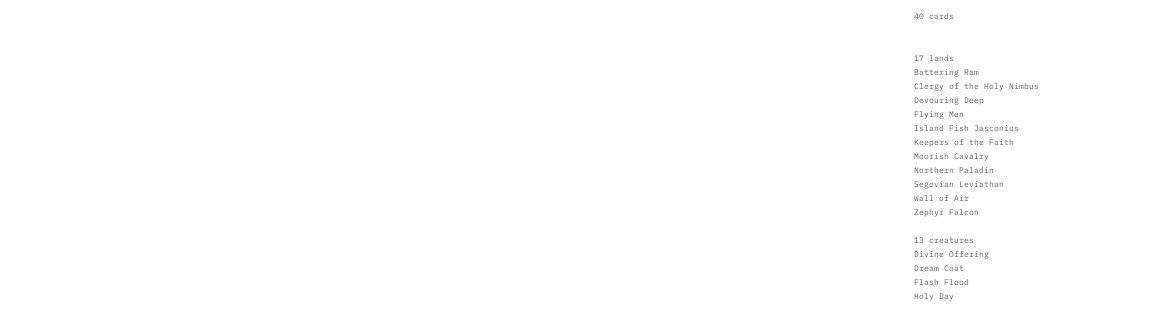40 cards


17 lands
Battering Ram
Clergy of the Holy Nimbus
Devouring Deep
Flying Men
Island Fish Jasconius
Keepers of the Faith
Moorish Cavalry
Northern Paladin
Segovian Leviathan
Wall of Air
Zephyr Falcon

13 creatures
Divine Offering
Dream Coat
Flash Flood
Holy Day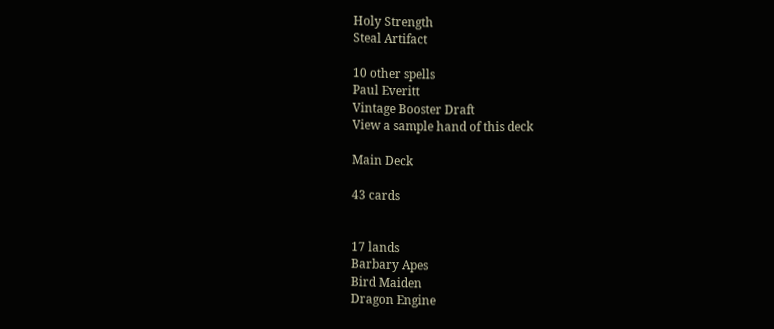Holy Strength
Steal Artifact

10 other spells
Paul Everitt
Vintage Booster Draft
View a sample hand of this deck

Main Deck

43 cards


17 lands
Barbary Apes
Bird Maiden
Dragon Engine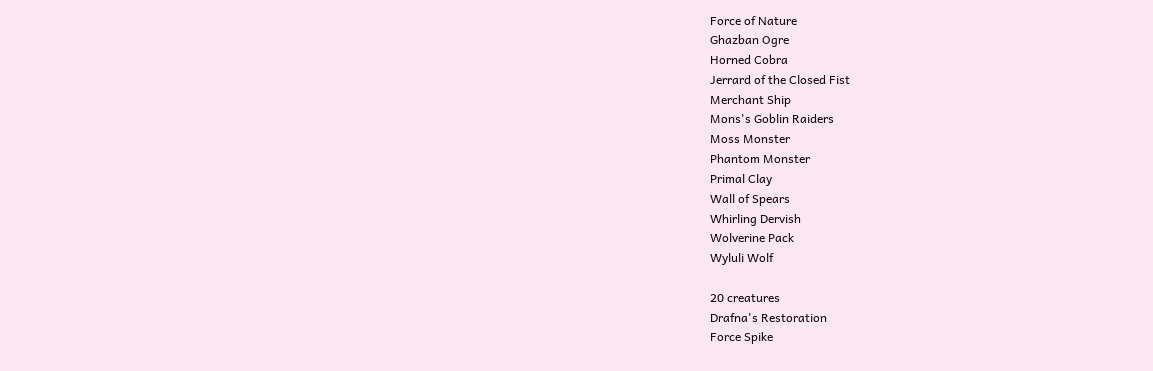Force of Nature
Ghazban Ogre
Horned Cobra
Jerrard of the Closed Fist
Merchant Ship
Mons's Goblin Raiders
Moss Monster
Phantom Monster
Primal Clay
Wall of Spears
Whirling Dervish
Wolverine Pack
Wyluli Wolf

20 creatures
Drafna's Restoration
Force Spike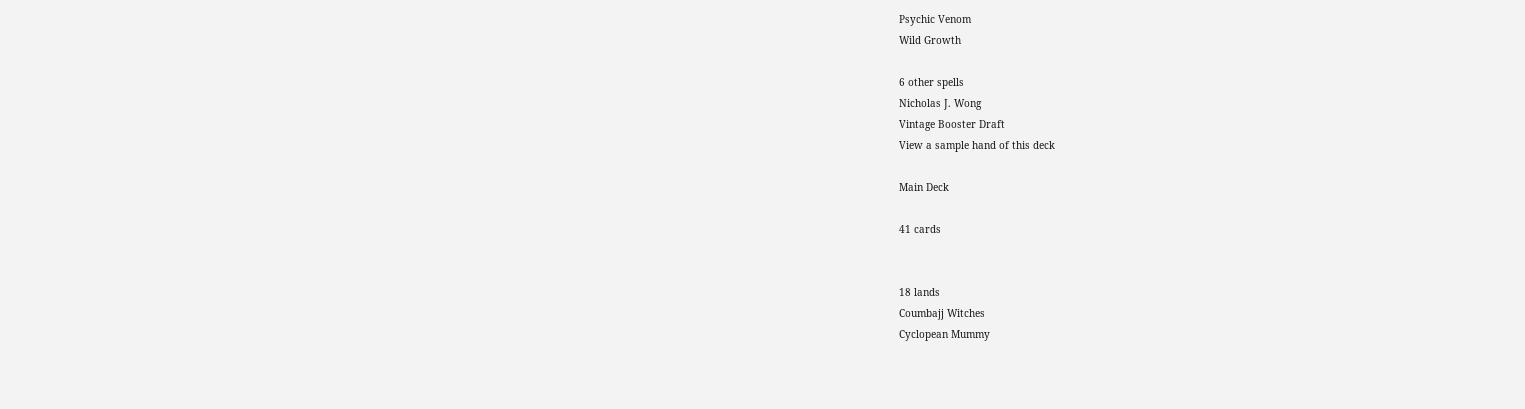Psychic Venom
Wild Growth

6 other spells
Nicholas J. Wong
Vintage Booster Draft
View a sample hand of this deck

Main Deck

41 cards


18 lands
Coumbajj Witches
Cyclopean Mummy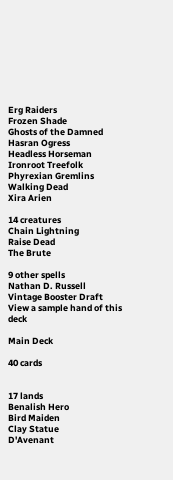Erg Raiders
Frozen Shade
Ghosts of the Damned
Hasran Ogress
Headless Horseman
Ironroot Treefolk
Phyrexian Gremlins
Walking Dead
Xira Arien

14 creatures
Chain Lightning
Raise Dead
The Brute

9 other spells
Nathan D. Russell
Vintage Booster Draft
View a sample hand of this deck

Main Deck

40 cards


17 lands
Benalish Hero
Bird Maiden
Clay Statue
D'Avenant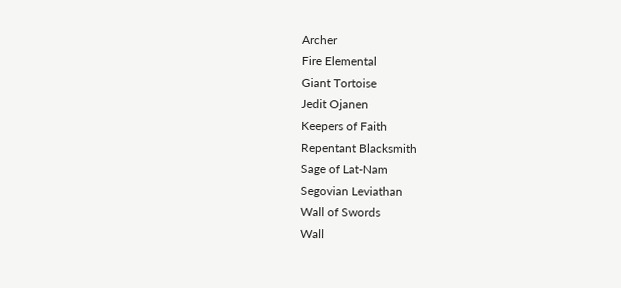Archer
Fire Elemental
Giant Tortoise
Jedit Ojanen
Keepers of Faith
Repentant Blacksmith
Sage of Lat-Nam
Segovian Leviathan
Wall of Swords
Wall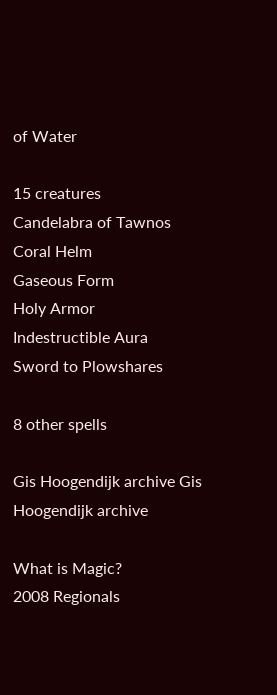of Water

15 creatures
Candelabra of Tawnos
Coral Helm
Gaseous Form
Holy Armor
Indestructible Aura
Sword to Plowshares

8 other spells

Gis Hoogendijk archive Gis Hoogendijk archive

What is Magic?
2008 Regionals